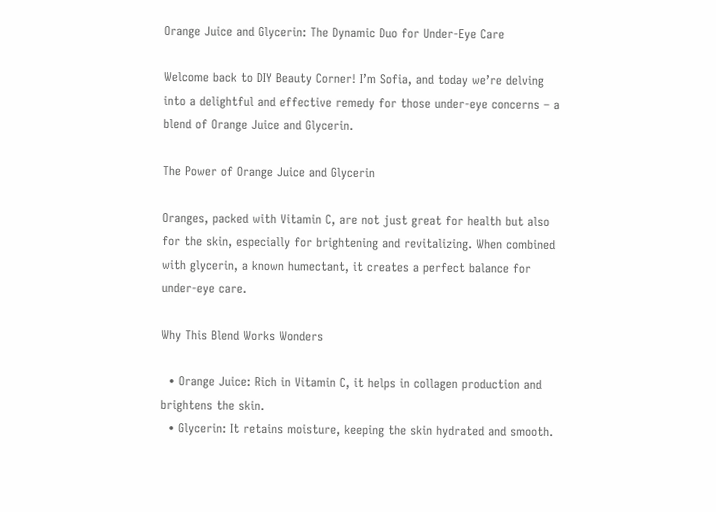Orange Juice and Glycerin: The Dynamic Duo for Under-Eye Care

Welcome back to DIY Beauty Corner! I’m Sofia, and today we’re delving into a delightful and effective remedy for those under-eye concerns – a blend of Orange Juice and Glycerin.

The Power of Orange Juice and Glycerin

Oranges, packed with Vitamin C, are not just great for health but also for the skin, especially for brightening and revitalizing. When combined with glycerin, a known humectant, it creates a perfect balance for under-eye care.

Why This Blend Works Wonders

  • Orange Juice: Rich in Vitamin C, it helps in collagen production and brightens the skin.
  • Glycerin: It retains moisture, keeping the skin hydrated and smooth.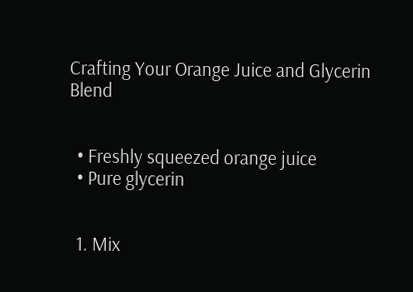Crafting Your Orange Juice and Glycerin Blend


  • Freshly squeezed orange juice
  • Pure glycerin


  1. Mix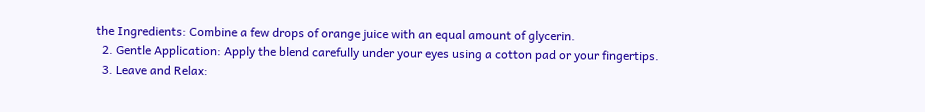the Ingredients: Combine a few drops of orange juice with an equal amount of glycerin.
  2. Gentle Application: Apply the blend carefully under your eyes using a cotton pad or your fingertips.
  3. Leave and Relax: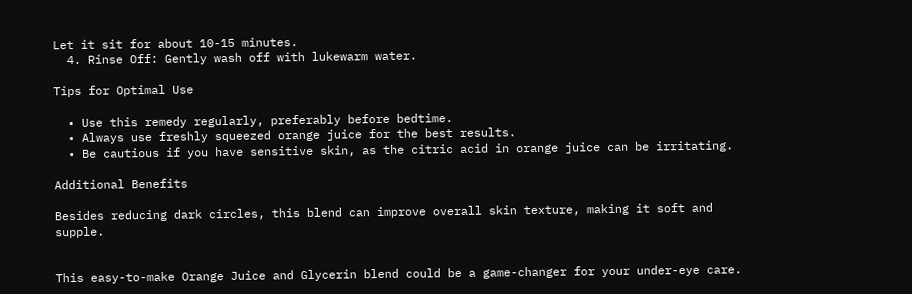Let it sit for about 10-15 minutes.
  4. Rinse Off: Gently wash off with lukewarm water.

Tips for Optimal Use

  • Use this remedy regularly, preferably before bedtime.
  • Always use freshly squeezed orange juice for the best results.
  • Be cautious if you have sensitive skin, as the citric acid in orange juice can be irritating.

Additional Benefits

Besides reducing dark circles, this blend can improve overall skin texture, making it soft and supple.


This easy-to-make Orange Juice and Glycerin blend could be a game-changer for your under-eye care.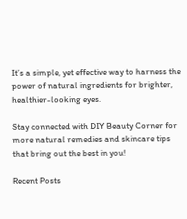It’s a simple, yet effective way to harness the power of natural ingredients for brighter, healthier-looking eyes.

Stay connected with DIY Beauty Corner for more natural remedies and skincare tips that bring out the best in you!

Recent Posts